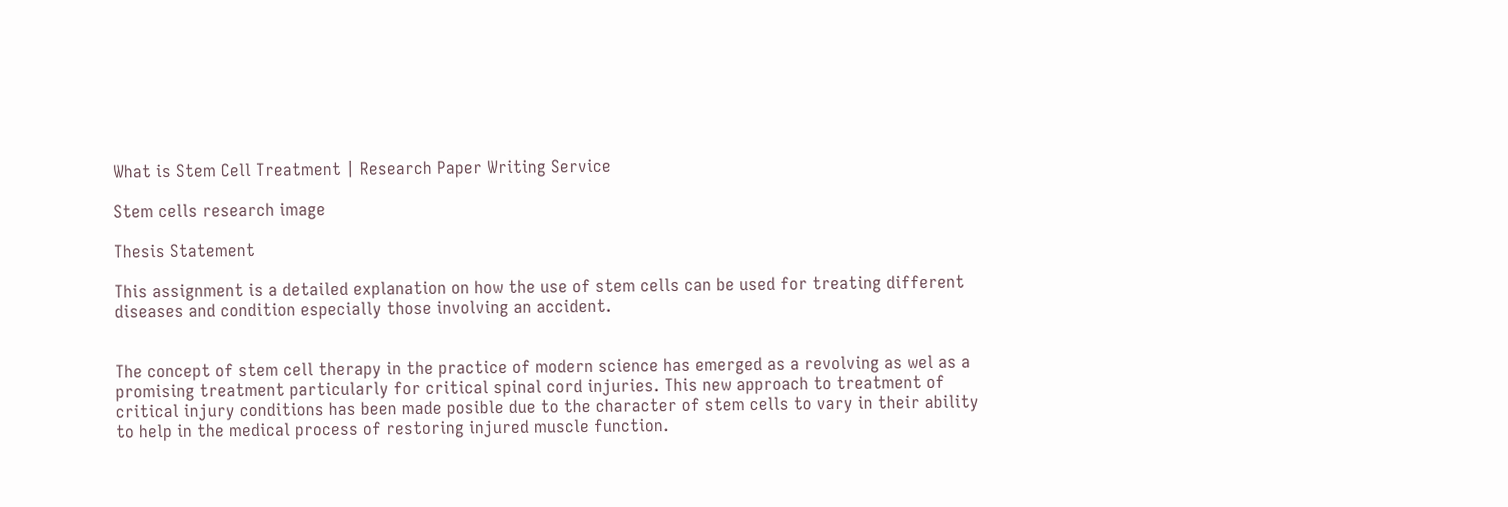What is Stem Cell Treatment | Research Paper Writing Service

Stem cells research image

Thesis Statement

This assignment is a detailed explanation on how the use of stem cells can be used for treating different diseases and condition especially those involving an accident.


The concept of stem cell therapy in the practice of modern science has emerged as a revolving as wel as a promising treatment particularly for critical spinal cord injuries. This new approach to treatment of critical injury conditions has been made posible due to the character of stem cells to vary in their ability to help in the medical process of restoring injured muscle function.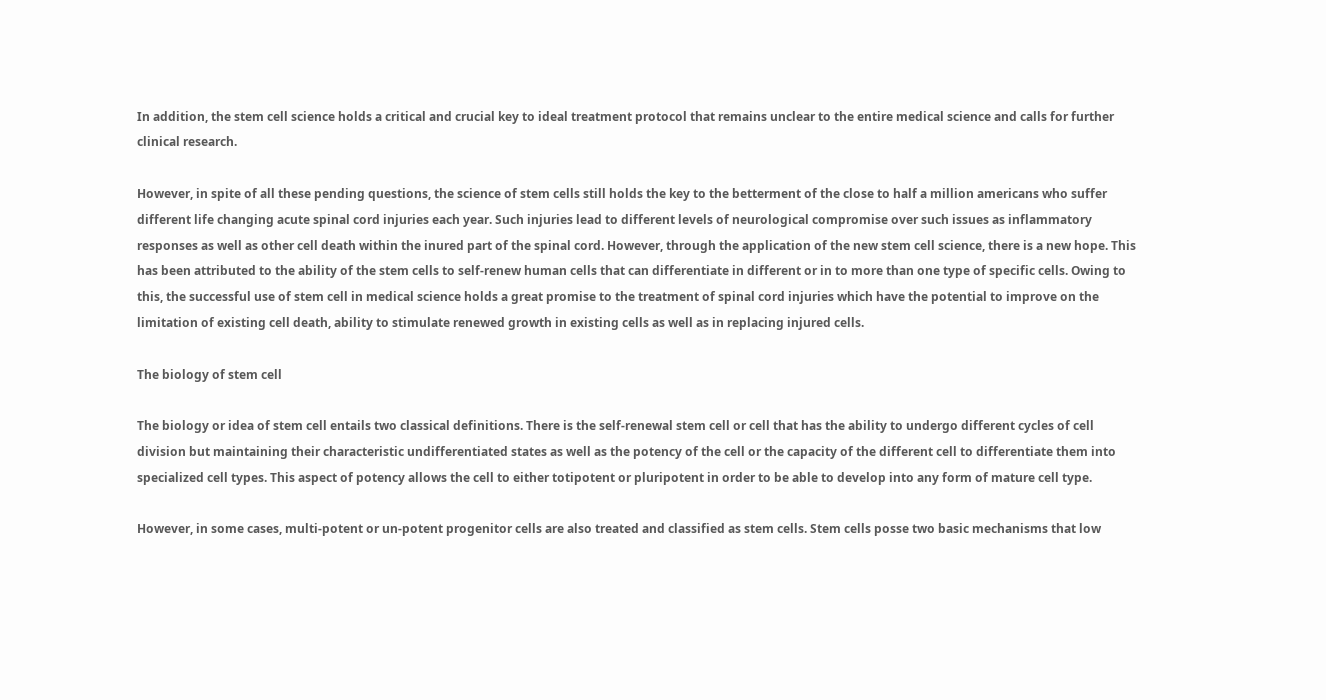In addition, the stem cell science holds a critical and crucial key to ideal treatment protocol that remains unclear to the entire medical science and calls for further clinical research.

However, in spite of all these pending questions, the science of stem cells still holds the key to the betterment of the close to half a million americans who suffer different life changing acute spinal cord injuries each year. Such injuries lead to different levels of neurological compromise over such issues as inflammatory responses as well as other cell death within the inured part of the spinal cord. However, through the application of the new stem cell science, there is a new hope. This has been attributed to the ability of the stem cells to self-renew human cells that can differentiate in different or in to more than one type of specific cells. Owing to this, the successful use of stem cell in medical science holds a great promise to the treatment of spinal cord injuries which have the potential to improve on the limitation of existing cell death, ability to stimulate renewed growth in existing cells as well as in replacing injured cells.

The biology of stem cell

The biology or idea of stem cell entails two classical definitions. There is the self-renewal stem cell or cell that has the ability to undergo different cycles of cell division but maintaining their characteristic undifferentiated states as well as the potency of the cell or the capacity of the different cell to differentiate them into specialized cell types. This aspect of potency allows the cell to either totipotent or pluripotent in order to be able to develop into any form of mature cell type.

However, in some cases, multi-potent or un-potent progenitor cells are also treated and classified as stem cells. Stem cells posse two basic mechanisms that low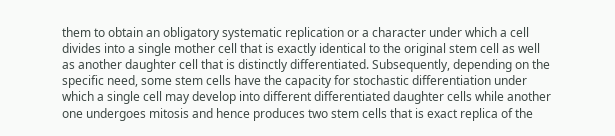them to obtain an obligatory systematic replication or a character under which a cell divides into a single mother cell that is exactly identical to the original stem cell as well as another daughter cell that is distinctly differentiated. Subsequently, depending on the specific need, some stem cells have the capacity for stochastic differentiation under which a single cell may develop into different differentiated daughter cells while another one undergoes mitosis and hence produces two stem cells that is exact replica of the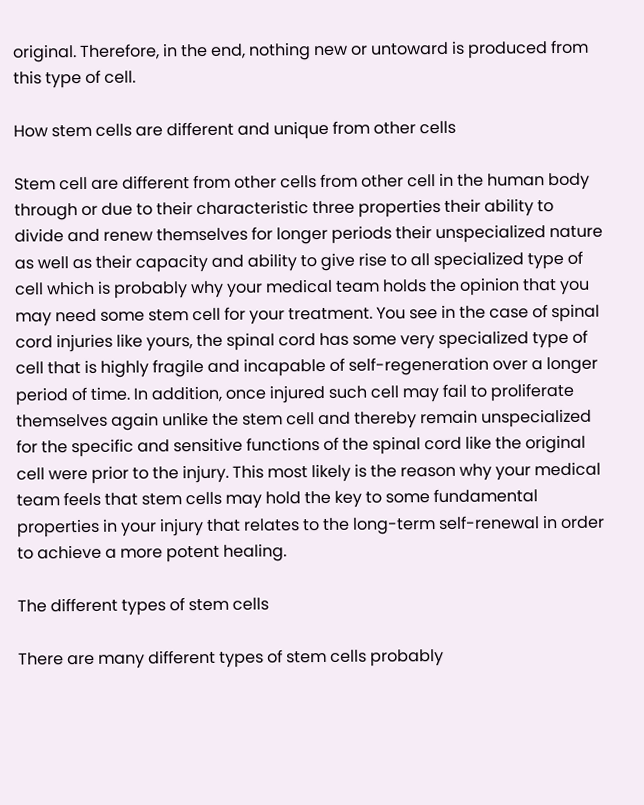original. Therefore, in the end, nothing new or untoward is produced from this type of cell.

How stem cells are different and unique from other cells

Stem cell are different from other cells from other cell in the human body through or due to their characteristic three properties their ability to divide and renew themselves for longer periods their unspecialized nature as well as their capacity and ability to give rise to all specialized type of cell which is probably why your medical team holds the opinion that you may need some stem cell for your treatment. You see in the case of spinal cord injuries like yours, the spinal cord has some very specialized type of cell that is highly fragile and incapable of self-regeneration over a longer period of time. In addition, once injured such cell may fail to proliferate themselves again unlike the stem cell and thereby remain unspecialized for the specific and sensitive functions of the spinal cord like the original cell were prior to the injury. This most likely is the reason why your medical team feels that stem cells may hold the key to some fundamental properties in your injury that relates to the long-term self-renewal in order to achieve a more potent healing.

The different types of stem cells

There are many different types of stem cells probably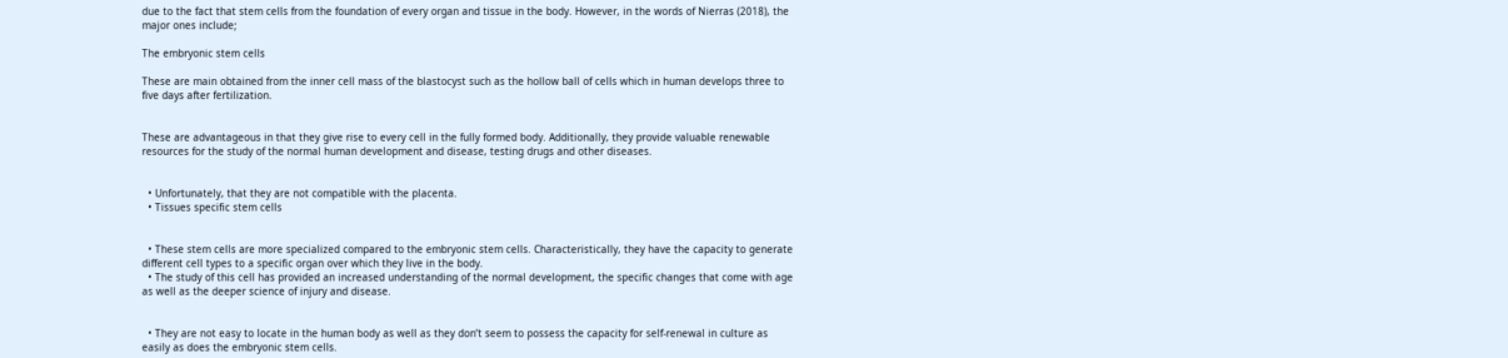due to the fact that stem cells from the foundation of every organ and tissue in the body. However, in the words of Nierras (2018), the major ones include;

The embryonic stem cells

These are main obtained from the inner cell mass of the blastocyst such as the hollow ball of cells which in human develops three to five days after fertilization.


These are advantageous in that they give rise to every cell in the fully formed body. Additionally, they provide valuable renewable resources for the study of the normal human development and disease, testing drugs and other diseases.


  • Unfortunately, that they are not compatible with the placenta.
  • Tissues specific stem cells


  • These stem cells are more specialized compared to the embryonic stem cells. Characteristically, they have the capacity to generate different cell types to a specific organ over which they live in the body.
  • The study of this cell has provided an increased understanding of the normal development, the specific changes that come with age as well as the deeper science of injury and disease.


  • They are not easy to locate in the human body as well as they don’t seem to possess the capacity for self-renewal in culture as easily as does the embryonic stem cells.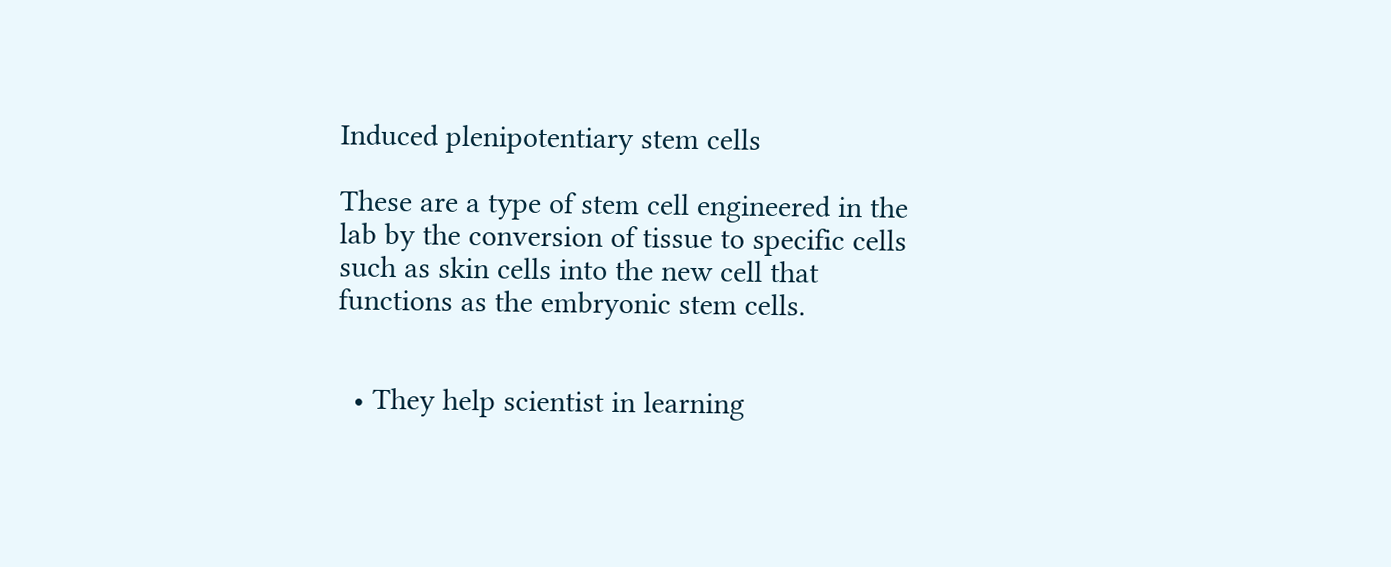Induced plenipotentiary stem cells

These are a type of stem cell engineered in the lab by the conversion of tissue to specific cells such as skin cells into the new cell that functions as the embryonic stem cells.


  • They help scientist in learning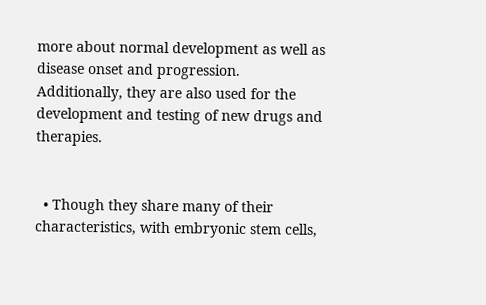more about normal development as well as disease onset and progression. Additionally, they are also used for the development and testing of new drugs and therapies.


  • Though they share many of their characteristics, with embryonic stem cells,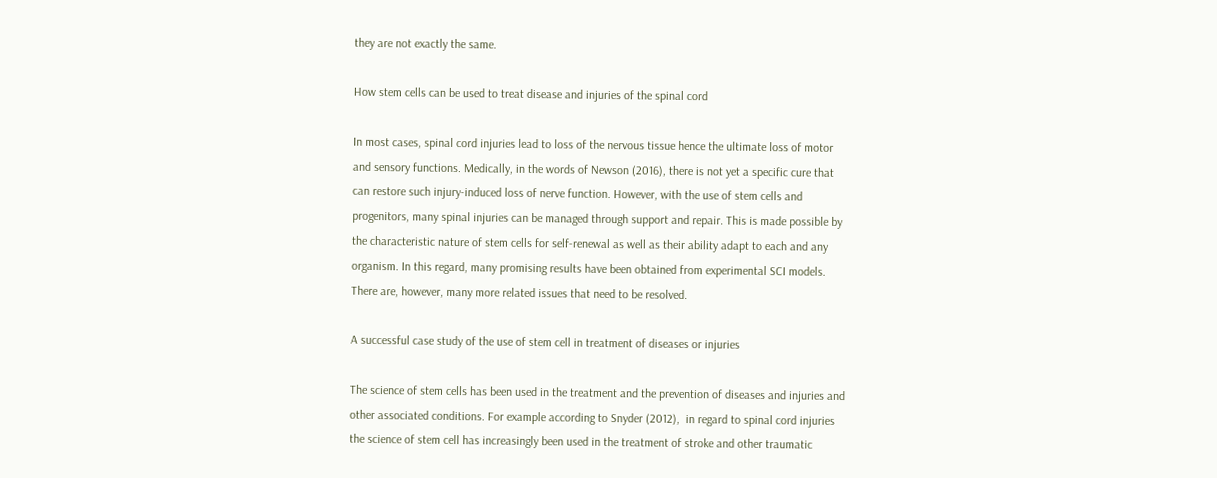they are not exactly the same.

How stem cells can be used to treat disease and injuries of the spinal cord

In most cases, spinal cord injuries lead to loss of the nervous tissue hence the ultimate loss of motor and sensory functions. Medically, in the words of Newson (2016), there is not yet a specific cure that can restore such injury-induced loss of nerve function. However, with the use of stem cells and progenitors, many spinal injuries can be managed through support and repair. This is made possible by the characteristic nature of stem cells for self-renewal as well as their ability adapt to each and any organism. In this regard, many promising results have been obtained from experimental SCI models. There are, however, many more related issues that need to be resolved.

A successful case study of the use of stem cell in treatment of diseases or injuries

The science of stem cells has been used in the treatment and the prevention of diseases and injuries and other associated conditions. For example according to Snyder (2012),  in regard to spinal cord injuries the science of stem cell has increasingly been used in the treatment of stroke and other traumatic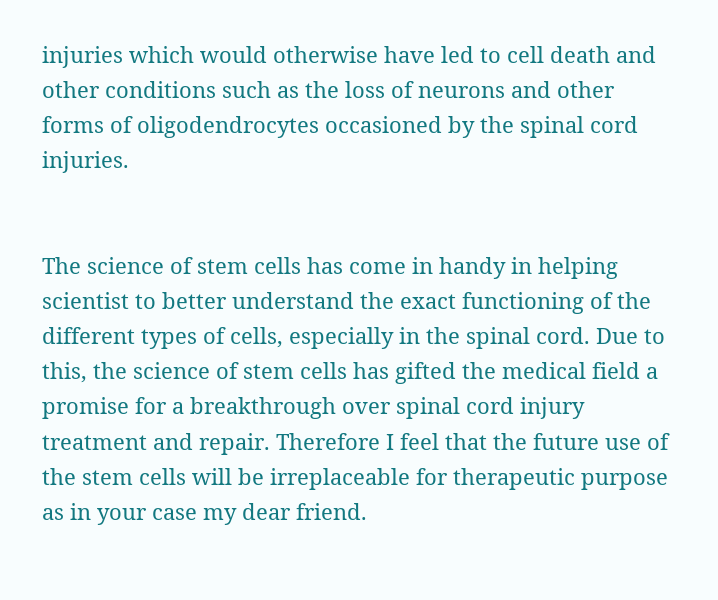injuries which would otherwise have led to cell death and other conditions such as the loss of neurons and other forms of oligodendrocytes occasioned by the spinal cord injuries.


The science of stem cells has come in handy in helping scientist to better understand the exact functioning of the different types of cells, especially in the spinal cord. Due to this, the science of stem cells has gifted the medical field a promise for a breakthrough over spinal cord injury treatment and repair. Therefore I feel that the future use of the stem cells will be irreplaceable for therapeutic purpose as in your case my dear friend.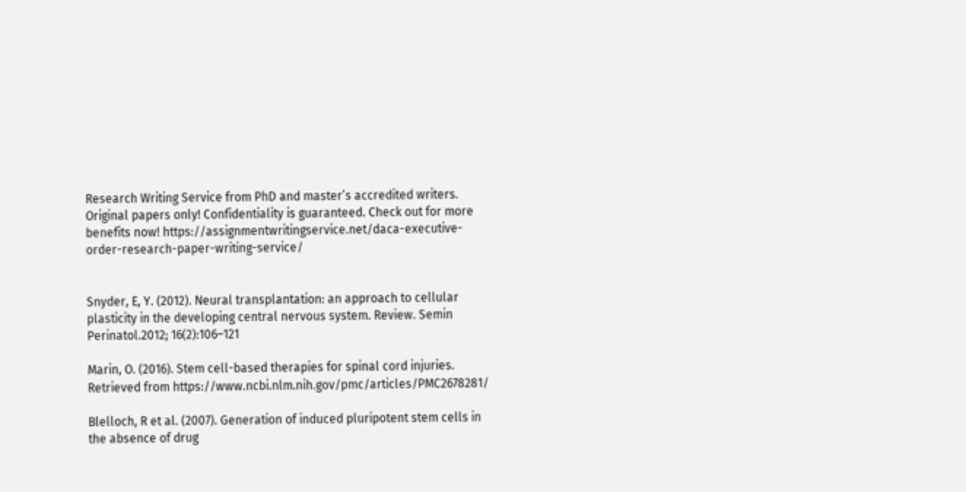Research Writing Service from PhD and master’s accredited writers. Original papers only! Confidentiality is guaranteed. Check out for more benefits now! https://assignmentwritingservice.net/daca-executive-order-research-paper-writing-service/


Snyder, E, Y. (2012). Neural transplantation: an approach to cellular plasticity in the developing central nervous system. Review. Semin Perinatol.2012; 16(2):106–121

Marin, O. (2016). Stem cell-based therapies for spinal cord injuries. Retrieved from https://www.ncbi.nlm.nih.gov/pmc/articles/PMC2678281/

Blelloch, R et al. (2007). Generation of induced pluripotent stem cells in the absence of drug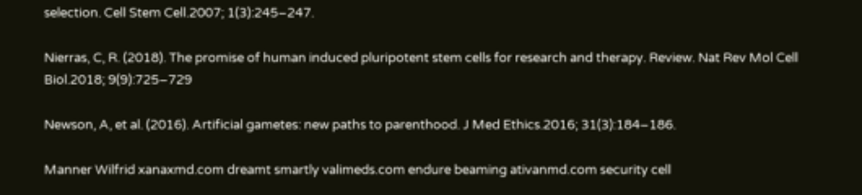selection. Cell Stem Cell.2007; 1(3):245–247.

Nierras, C, R. (2018). The promise of human induced pluripotent stem cells for research and therapy. Review. Nat Rev Mol Cell Biol.2018; 9(9):725–729

Newson, A, et al. (2016). Artificial gametes: new paths to parenthood. J Med Ethics.2016; 31(3):184–186.

Manner Wilfrid xanaxmd.com dreamt smartly valimeds.com endure beaming ativanmd.com security cell